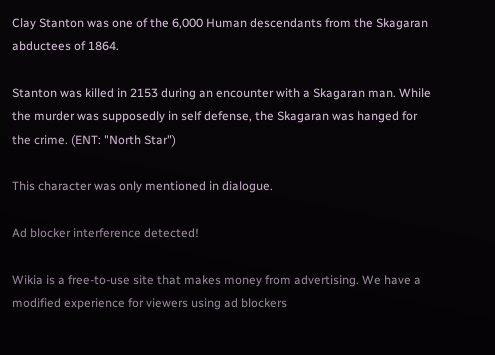Clay Stanton was one of the 6,000 Human descendants from the Skagaran abductees of 1864.

Stanton was killed in 2153 during an encounter with a Skagaran man. While the murder was supposedly in self defense, the Skagaran was hanged for the crime. (ENT: "North Star")

This character was only mentioned in dialogue.

Ad blocker interference detected!

Wikia is a free-to-use site that makes money from advertising. We have a modified experience for viewers using ad blockers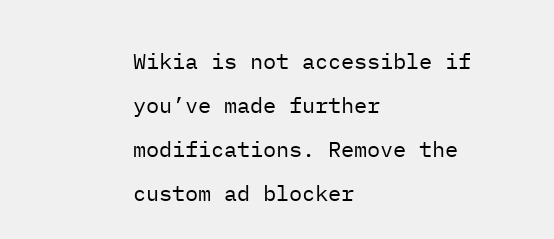Wikia is not accessible if you’ve made further modifications. Remove the custom ad blocker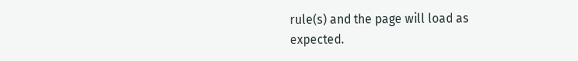rule(s) and the page will load as expected.